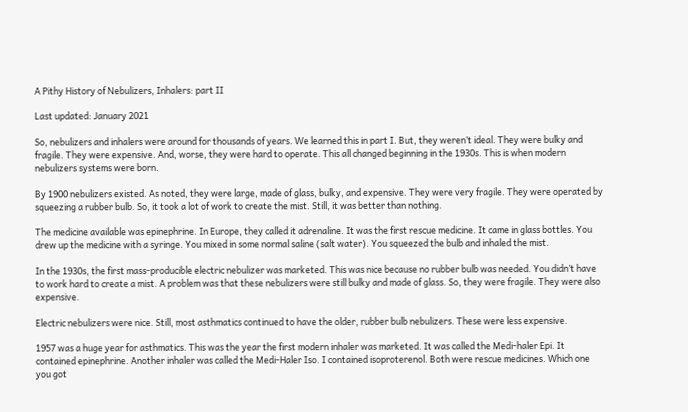A Pithy History of Nebulizers, Inhalers: part II

Last updated: January 2021

So, nebulizers and inhalers were around for thousands of years. We learned this in part I. But, they weren’t ideal. They were bulky and fragile. They were expensive. And, worse, they were hard to operate. This all changed beginning in the 1930s. This is when modern nebulizers systems were born.

By 1900 nebulizers existed. As noted, they were large, made of glass, bulky, and expensive. They were very fragile. They were operated by squeezing a rubber bulb. So, it took a lot of work to create the mist. Still, it was better than nothing.

The medicine available was epinephrine. In Europe, they called it adrenaline. It was the first rescue medicine. It came in glass bottles. You drew up the medicine with a syringe. You mixed in some normal saline (salt water). You squeezed the bulb and inhaled the mist.

In the 1930s, the first mass-producible electric nebulizer was marketed. This was nice because no rubber bulb was needed. You didn’t have to work hard to create a mist. A problem was that these nebulizers were still bulky and made of glass. So, they were fragile. They were also expensive.

Electric nebulizers were nice. Still, most asthmatics continued to have the older, rubber bulb nebulizers. These were less expensive.

1957 was a huge year for asthmatics. This was the year the first modern inhaler was marketed. It was called the Medi-haler Epi. It contained epinephrine. Another inhaler was called the Medi-Haler Iso. I contained isoproterenol. Both were rescue medicines. Which one you got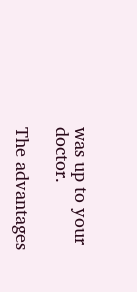was up to your doctor.

The advantages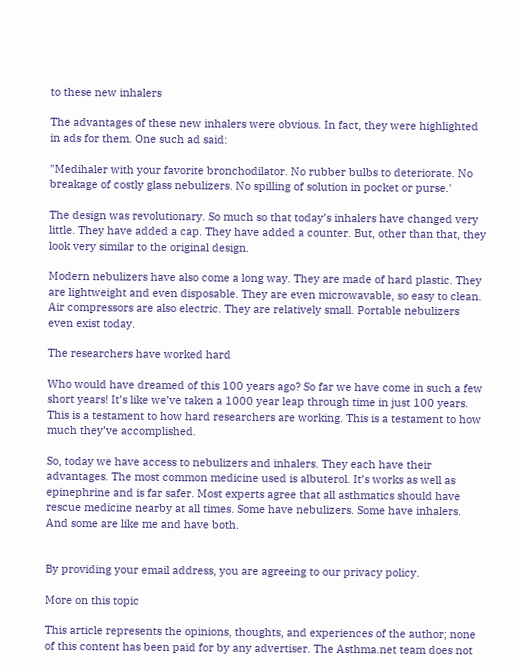to these new inhalers

The advantages of these new inhalers were obvious. In fact, they were highlighted in ads for them. One such ad said:

"Medihaler with your favorite bronchodilator. No rubber bulbs to deteriorate. No breakage of costly glass nebulizers. No spilling of solution in pocket or purse.'

The design was revolutionary. So much so that today’s inhalers have changed very little. They have added a cap. They have added a counter. But, other than that, they look very similar to the original design.

Modern nebulizers have also come a long way. They are made of hard plastic. They are lightweight and even disposable. They are even microwavable, so easy to clean. Air compressors are also electric. They are relatively small. Portable nebulizers even exist today.

The researchers have worked hard

Who would have dreamed of this 100 years ago? So far we have come in such a few short years! It’s like we’ve taken a 1000 year leap through time in just 100 years. This is a testament to how hard researchers are working. This is a testament to how much they’ve accomplished.

So, today we have access to nebulizers and inhalers. They each have their advantages. The most common medicine used is albuterol. It’s works as well as epinephrine and is far safer. Most experts agree that all asthmatics should have rescue medicine nearby at all times. Some have nebulizers. Some have inhalers. And some are like me and have both.


By providing your email address, you are agreeing to our privacy policy.

More on this topic

This article represents the opinions, thoughts, and experiences of the author; none of this content has been paid for by any advertiser. The Asthma.net team does not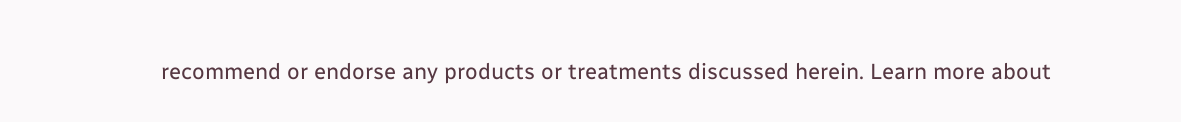recommend or endorse any products or treatments discussed herein. Learn more about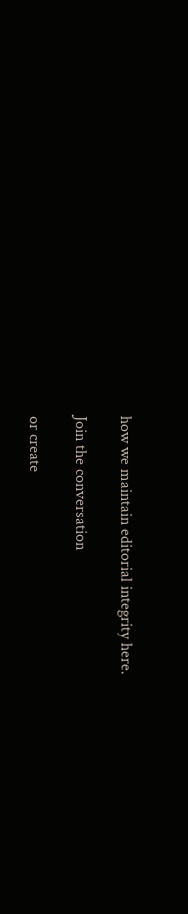how we maintain editorial integrity here.

Join the conversation

or create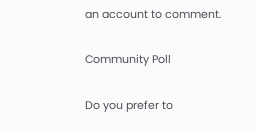an account to comment.

Community Poll

Do you prefer to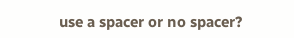use a spacer or no spacer?